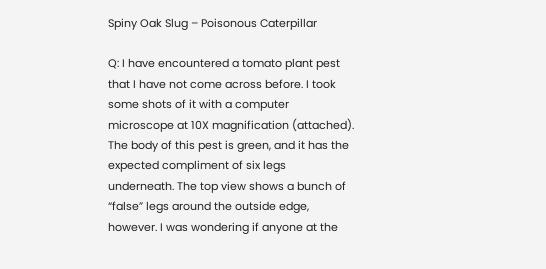Spiny Oak Slug – Poisonous Caterpillar

Q: I have encountered a tomato plant pest that I have not come across before. I took some shots of it with a computer microscope at 10X magnification (attached). The body of this pest is green, and it has the expected compliment of six legs underneath. The top view shows a bunch of “false” legs around the outside edge, however. I was wondering if anyone at the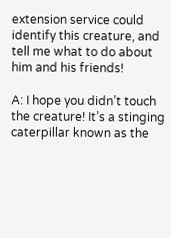extension service could identify this creature, and tell me what to do about him and his friends!

A: I hope you didn’t touch the creature! It’s a stinging caterpillar known as the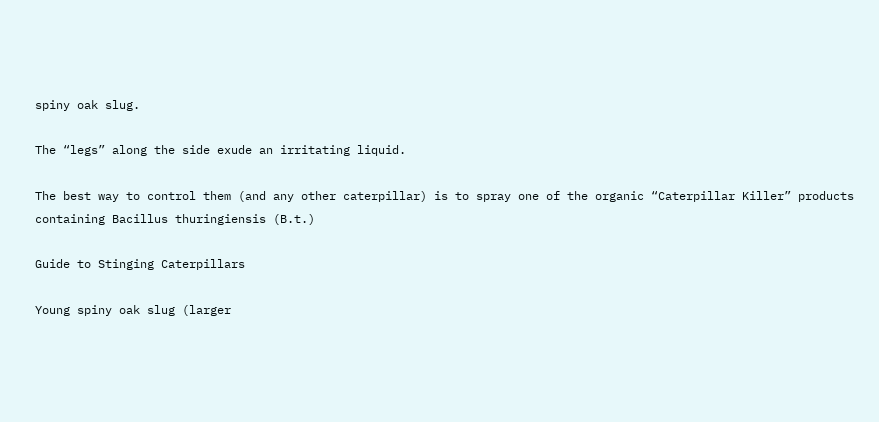spiny oak slug.

The “legs” along the side exude an irritating liquid.

The best way to control them (and any other caterpillar) is to spray one of the organic “Caterpillar Killer” products containing Bacillus thuringiensis (B.t.)

Guide to Stinging Caterpillars

Young spiny oak slug (larger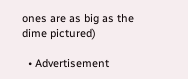ones are as big as the dime pictured)

  • Advertisement